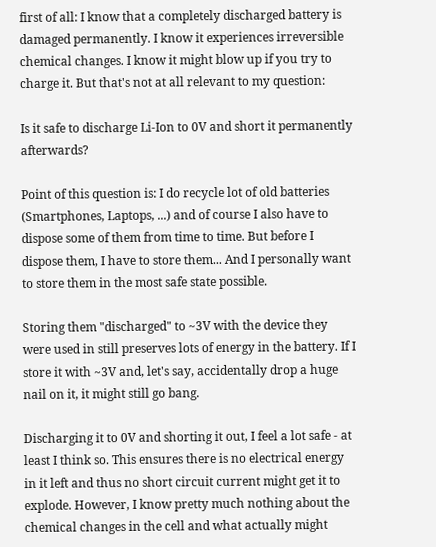first of all: I know that a completely discharged battery is damaged permanently. I know it experiences irreversible chemical changes. I know it might blow up if you try to charge it. But that's not at all relevant to my question:

Is it safe to discharge Li-Ion to 0V and short it permanently afterwards?

Point of this question is: I do recycle lot of old batteries (Smartphones, Laptops, ...) and of course I also have to dispose some of them from time to time. But before I dispose them, I have to store them... And I personally want to store them in the most safe state possible.

Storing them "discharged" to ~3V with the device they were used in still preserves lots of energy in the battery. If I store it with ~3V and, let's say, accidentally drop a huge nail on it, it might still go bang.

Discharging it to 0V and shorting it out, I feel a lot safe - at least I think so. This ensures there is no electrical energy in it left and thus no short circuit current might get it to explode. However, I know pretty much nothing about the chemical changes in the cell and what actually might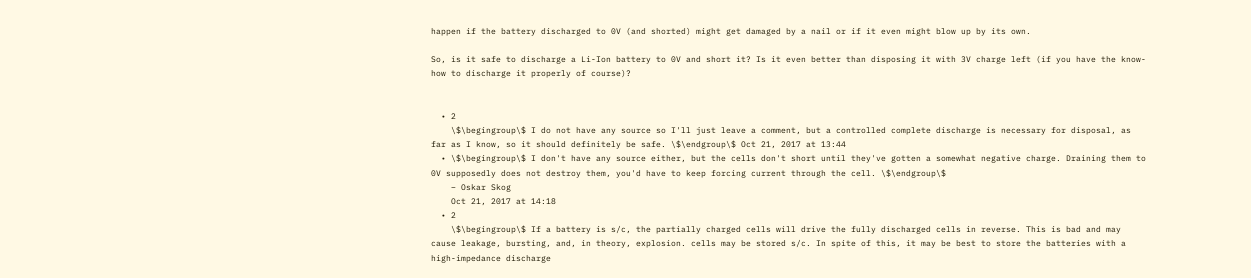happen if the battery discharged to 0V (and shorted) might get damaged by a nail or if it even might blow up by its own.

So, is it safe to discharge a Li-Ion battery to 0V and short it? Is it even better than disposing it with 3V charge left (if you have the know-how to discharge it properly of course)?


  • 2
    \$\begingroup\$ I do not have any source so I'll just leave a comment, but a controlled complete discharge is necessary for disposal, as far as I know, so it should definitely be safe. \$\endgroup\$ Oct 21, 2017 at 13:44
  • \$\begingroup\$ I don't have any source either, but the cells don't short until they've gotten a somewhat negative charge. Draining them to 0V supposedly does not destroy them, you'd have to keep forcing current through the cell. \$\endgroup\$
    – Oskar Skog
    Oct 21, 2017 at 14:18
  • 2
    \$\begingroup\$ If a battery is s/c, the partially charged cells will drive the fully discharged cells in reverse. This is bad and may cause leakage, bursting, and, in theory, explosion. cells may be stored s/c. In spite of this, it may be best to store the batteries with a high-impedance discharge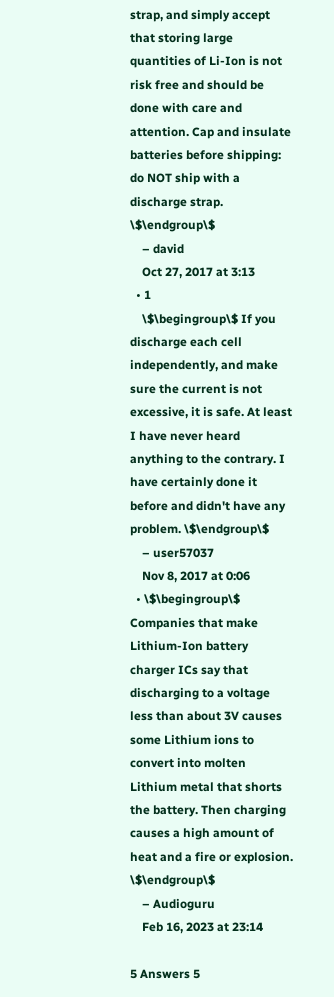strap, and simply accept that storing large quantities of Li-Ion is not risk free and should be done with care and attention. Cap and insulate batteries before shipping: do NOT ship with a discharge strap. \$\endgroup\$
    – david
    Oct 27, 2017 at 3:13
  • 1
    \$\begingroup\$ If you discharge each cell independently, and make sure the current is not excessive, it is safe. At least I have never heard anything to the contrary. I have certainly done it before and didn't have any problem. \$\endgroup\$
    – user57037
    Nov 8, 2017 at 0:06
  • \$\begingroup\$ Companies that make Lithium-Ion battery charger ICs say that discharging to a voltage less than about 3V causes some Lithium ions to convert into molten Lithium metal that shorts the battery. Then charging causes a high amount of heat and a fire or explosion. \$\endgroup\$
    – Audioguru
    Feb 16, 2023 at 23:14

5 Answers 5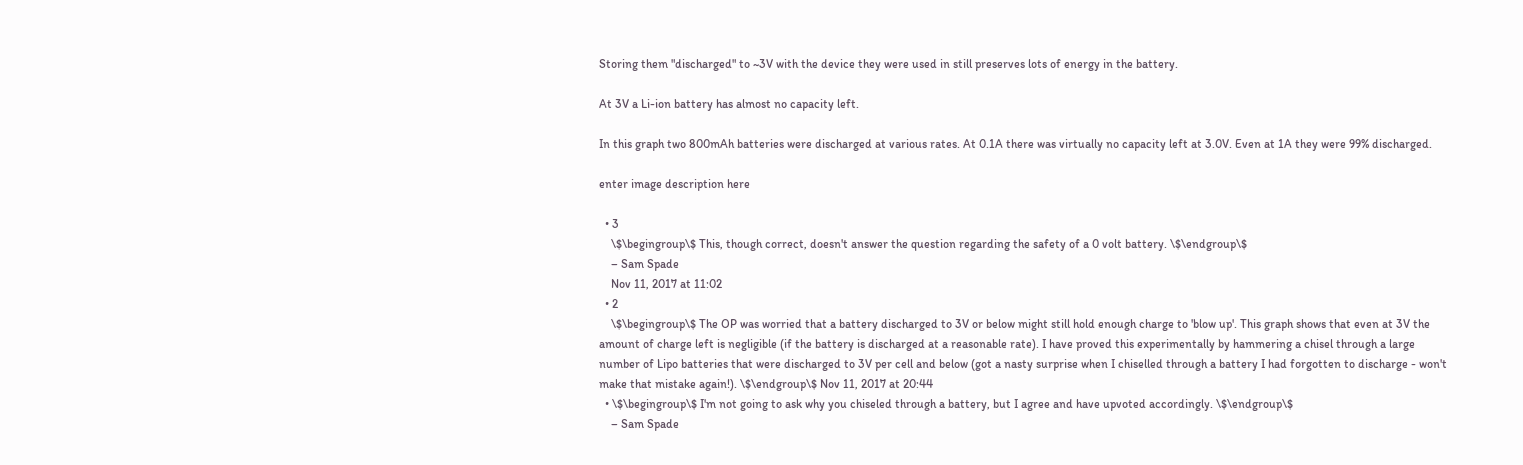Storing them "discharged" to ~3V with the device they were used in still preserves lots of energy in the battery.

At 3V a Li-ion battery has almost no capacity left.

In this graph two 800mAh batteries were discharged at various rates. At 0.1A there was virtually no capacity left at 3.0V. Even at 1A they were 99% discharged.

enter image description here

  • 3
    \$\begingroup\$ This, though correct, doesn't answer the question regarding the safety of a 0 volt battery. \$\endgroup\$
    – Sam Spade
    Nov 11, 2017 at 11:02
  • 2
    \$\begingroup\$ The OP was worried that a battery discharged to 3V or below might still hold enough charge to 'blow up'. This graph shows that even at 3V the amount of charge left is negligible (if the battery is discharged at a reasonable rate). I have proved this experimentally by hammering a chisel through a large number of Lipo batteries that were discharged to 3V per cell and below (got a nasty surprise when I chiselled through a battery I had forgotten to discharge - won't make that mistake again!). \$\endgroup\$ Nov 11, 2017 at 20:44
  • \$\begingroup\$ I'm not going to ask why you chiseled through a battery, but I agree and have upvoted accordingly. \$\endgroup\$
    – Sam Spade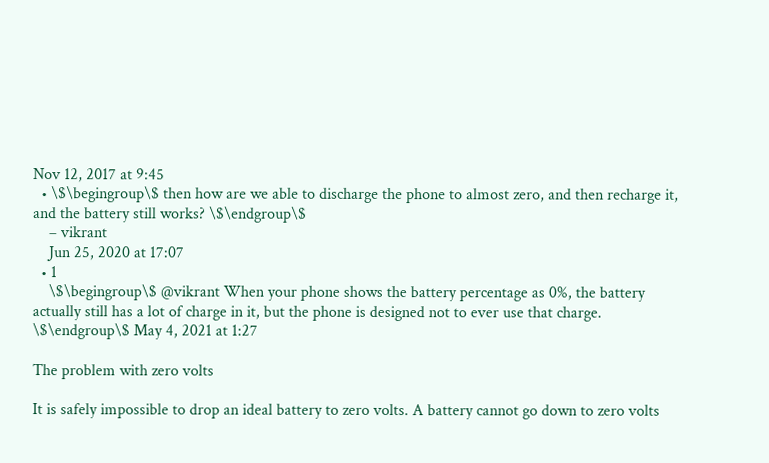Nov 12, 2017 at 9:45
  • \$\begingroup\$ then how are we able to discharge the phone to almost zero, and then recharge it, and the battery still works? \$\endgroup\$
    – vikrant
    Jun 25, 2020 at 17:07
  • 1
    \$\begingroup\$ @vikrant When your phone shows the battery percentage as 0%, the battery actually still has a lot of charge in it, but the phone is designed not to ever use that charge. \$\endgroup\$ May 4, 2021 at 1:27

The problem with zero volts

It is safely impossible to drop an ideal battery to zero volts. A battery cannot go down to zero volts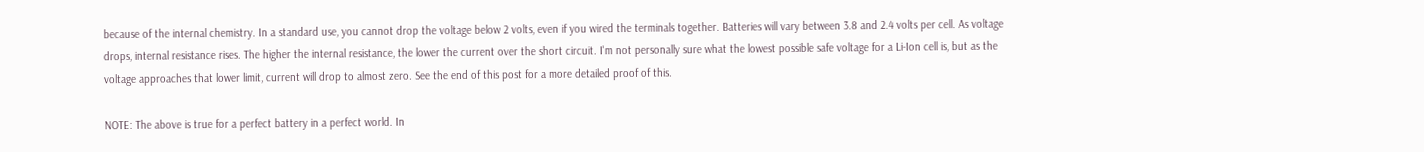because of the internal chemistry. In a standard use, you cannot drop the voltage below 2 volts, even if you wired the terminals together. Batteries will vary between 3.8 and 2.4 volts per cell. As voltage drops, internal resistance rises. The higher the internal resistance, the lower the current over the short circuit. I'm not personally sure what the lowest possible safe voltage for a Li-Ion cell is, but as the voltage approaches that lower limit, current will drop to almost zero. See the end of this post for a more detailed proof of this.

NOTE: The above is true for a perfect battery in a perfect world. In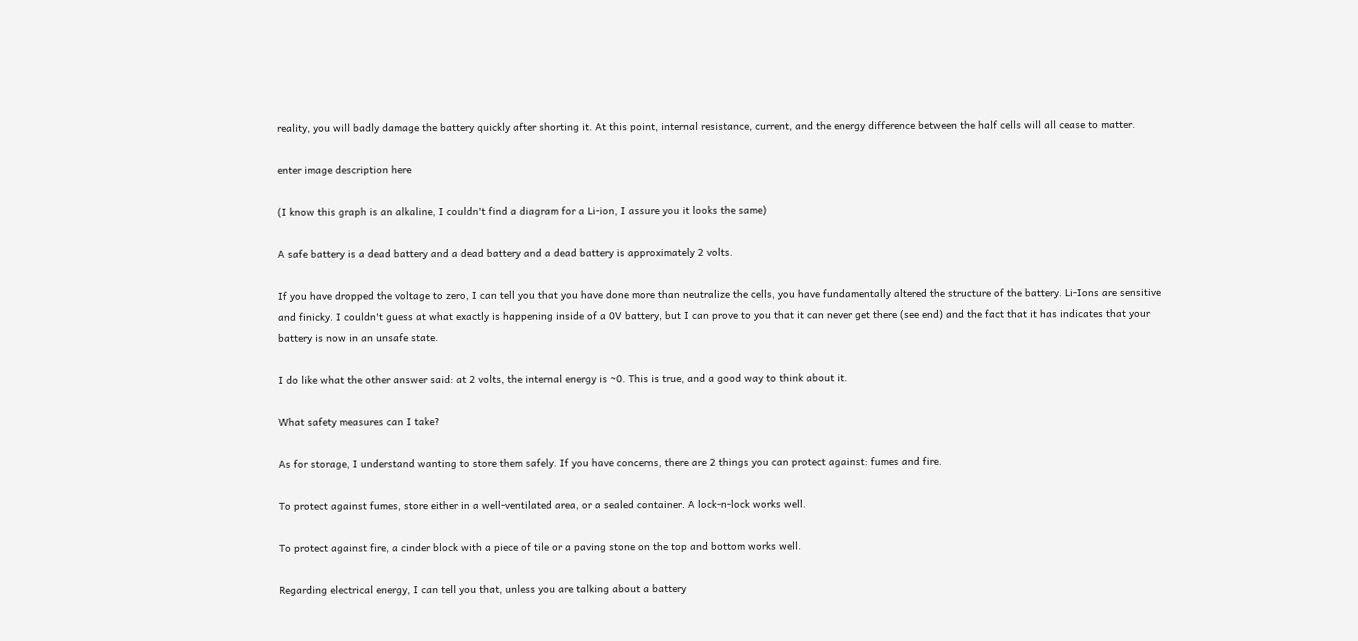reality, you will badly damage the battery quickly after shorting it. At this point, internal resistance, current, and the energy difference between the half cells will all cease to matter.

enter image description here

(I know this graph is an alkaline, I couldn't find a diagram for a Li-ion, I assure you it looks the same)

A safe battery is a dead battery and a dead battery and a dead battery is approximately 2 volts.

If you have dropped the voltage to zero, I can tell you that you have done more than neutralize the cells, you have fundamentally altered the structure of the battery. Li-Ions are sensitive and finicky. I couldn't guess at what exactly is happening inside of a 0V battery, but I can prove to you that it can never get there (see end) and the fact that it has indicates that your battery is now in an unsafe state.

I do like what the other answer said: at 2 volts, the internal energy is ~0. This is true, and a good way to think about it.

What safety measures can I take?

As for storage, I understand wanting to store them safely. If you have concerns, there are 2 things you can protect against: fumes and fire.

To protect against fumes, store either in a well-ventilated area, or a sealed container. A lock-n-lock works well.

To protect against fire, a cinder block with a piece of tile or a paving stone on the top and bottom works well.

Regarding electrical energy, I can tell you that, unless you are talking about a battery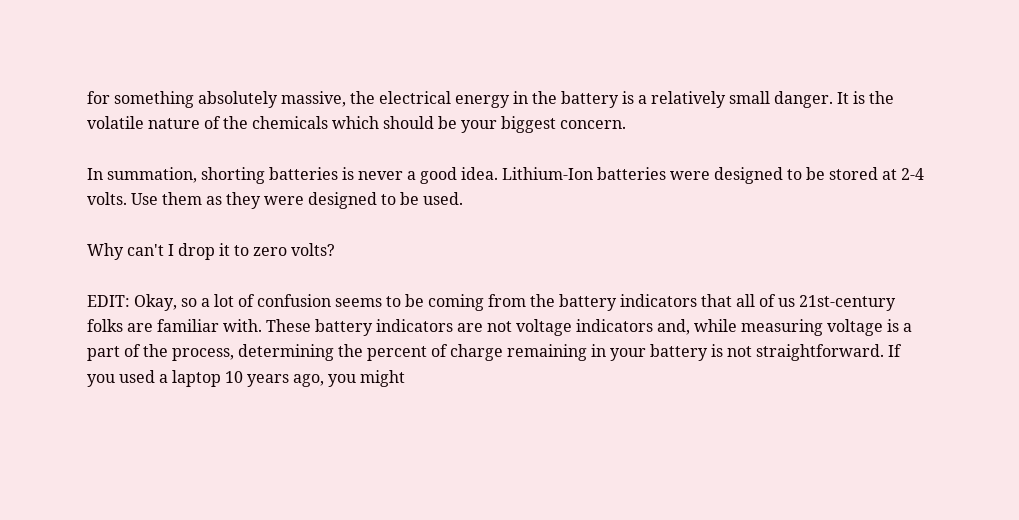for something absolutely massive, the electrical energy in the battery is a relatively small danger. It is the volatile nature of the chemicals which should be your biggest concern.

In summation, shorting batteries is never a good idea. Lithium-Ion batteries were designed to be stored at 2-4 volts. Use them as they were designed to be used.

Why can't I drop it to zero volts?

EDIT: Okay, so a lot of confusion seems to be coming from the battery indicators that all of us 21st-century folks are familiar with. These battery indicators are not voltage indicators and, while measuring voltage is a part of the process, determining the percent of charge remaining in your battery is not straightforward. If you used a laptop 10 years ago, you might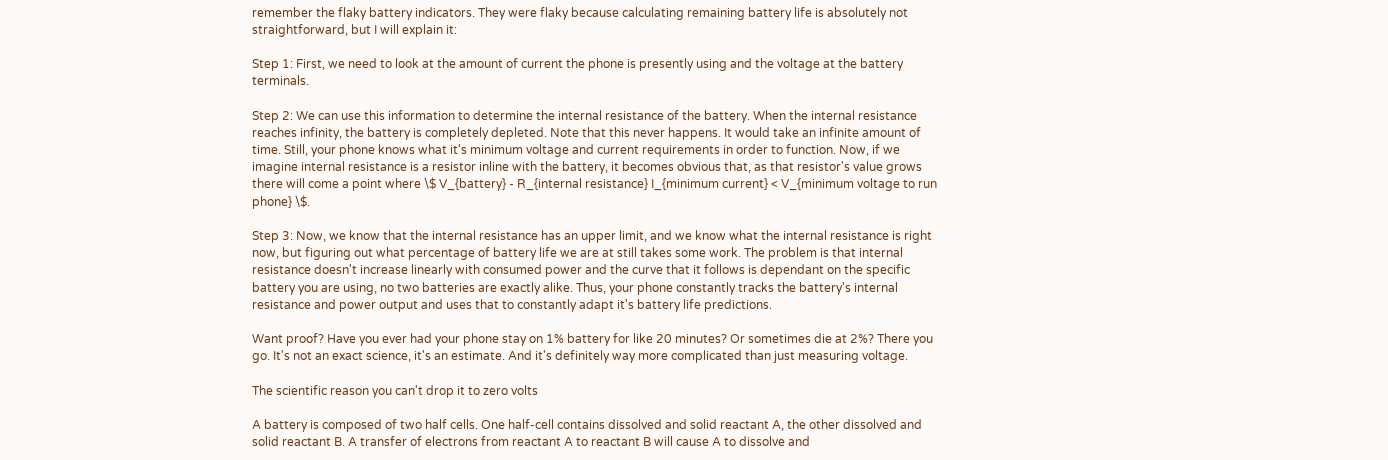remember the flaky battery indicators. They were flaky because calculating remaining battery life is absolutely not straightforward, but I will explain it:

Step 1: First, we need to look at the amount of current the phone is presently using and the voltage at the battery terminals.

Step 2: We can use this information to determine the internal resistance of the battery. When the internal resistance reaches infinity, the battery is completely depleted. Note that this never happens. It would take an infinite amount of time. Still, your phone knows what it's minimum voltage and current requirements in order to function. Now, if we imagine internal resistance is a resistor inline with the battery, it becomes obvious that, as that resistor's value grows there will come a point where \$ V_{battery} - R_{internal resistance} I_{minimum current} < V_{minimum voltage to run phone} \$.

Step 3: Now, we know that the internal resistance has an upper limit, and we know what the internal resistance is right now, but figuring out what percentage of battery life we are at still takes some work. The problem is that internal resistance doesn't increase linearly with consumed power and the curve that it follows is dependant on the specific battery you are using, no two batteries are exactly alike. Thus, your phone constantly tracks the battery's internal resistance and power output and uses that to constantly adapt it's battery life predictions.

Want proof? Have you ever had your phone stay on 1% battery for like 20 minutes? Or sometimes die at 2%? There you go. It's not an exact science, it's an estimate. And it's definitely way more complicated than just measuring voltage.

The scientific reason you can't drop it to zero volts

A battery is composed of two half cells. One half-cell contains dissolved and solid reactant A, the other dissolved and solid reactant B. A transfer of electrons from reactant A to reactant B will cause A to dissolve and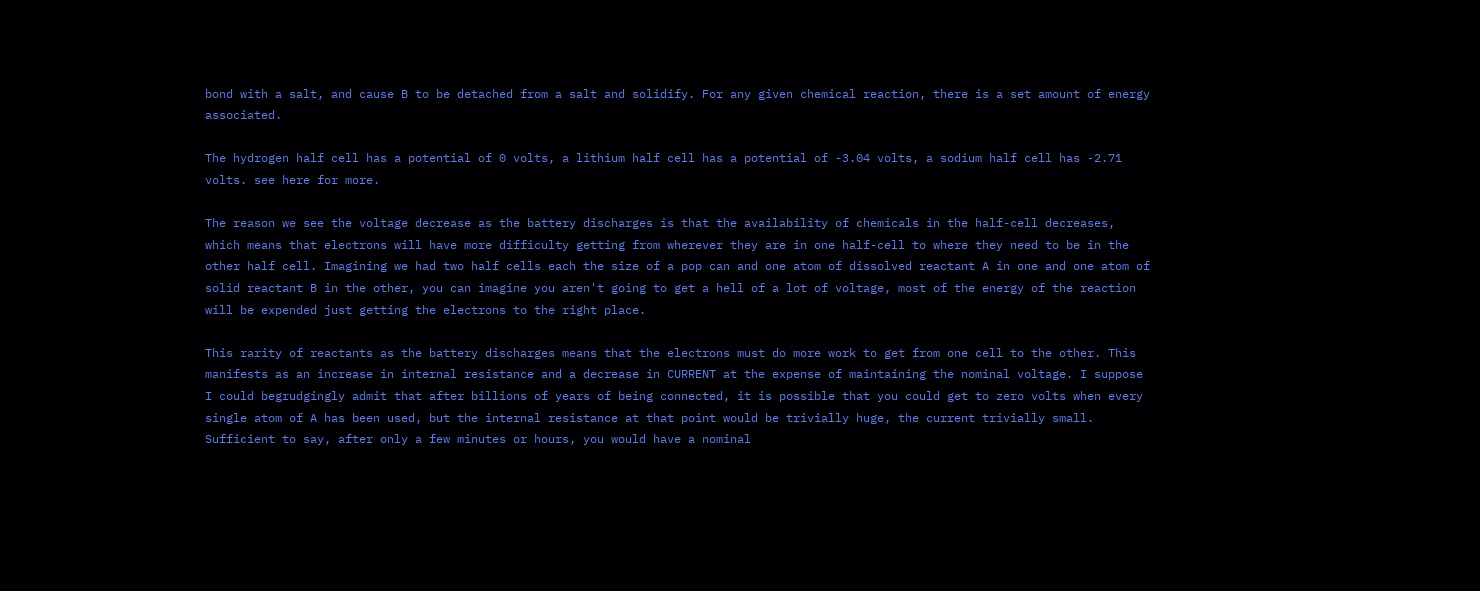bond with a salt, and cause B to be detached from a salt and solidify. For any given chemical reaction, there is a set amount of energy associated.

The hydrogen half cell has a potential of 0 volts, a lithium half cell has a potential of -3.04 volts, a sodium half cell has -2.71 volts. see here for more.

The reason we see the voltage decrease as the battery discharges is that the availability of chemicals in the half-cell decreases, which means that electrons will have more difficulty getting from wherever they are in one half-cell to where they need to be in the other half cell. Imagining we had two half cells each the size of a pop can and one atom of dissolved reactant A in one and one atom of solid reactant B in the other, you can imagine you aren't going to get a hell of a lot of voltage, most of the energy of the reaction will be expended just getting the electrons to the right place.

This rarity of reactants as the battery discharges means that the electrons must do more work to get from one cell to the other. This manifests as an increase in internal resistance and a decrease in CURRENT at the expense of maintaining the nominal voltage. I suppose I could begrudgingly admit that after billions of years of being connected, it is possible that you could get to zero volts when every single atom of A has been used, but the internal resistance at that point would be trivially huge, the current trivially small. Sufficient to say, after only a few minutes or hours, you would have a nominal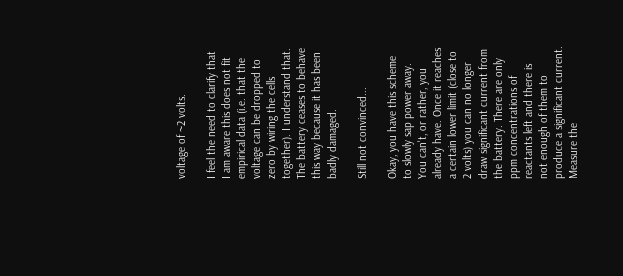voltage of ~2 volts.

I feel the need to clarify that I am aware this does not fit empirical data (i.e. that the voltage can be dropped to zero by wiring the cells together). I understand that. The battery ceases to behave this way because it has been badly damaged.

Still not convinced...

Okay, you have this scheme to slowly sap power away. You can't, or rather, you already have. Once it reaches a certain lower limit (close to 2 volts) you can no longer draw significant current from the battery. There are only ppm concentrations of reactants left and there is not enough of them to produce a significant current. Measure the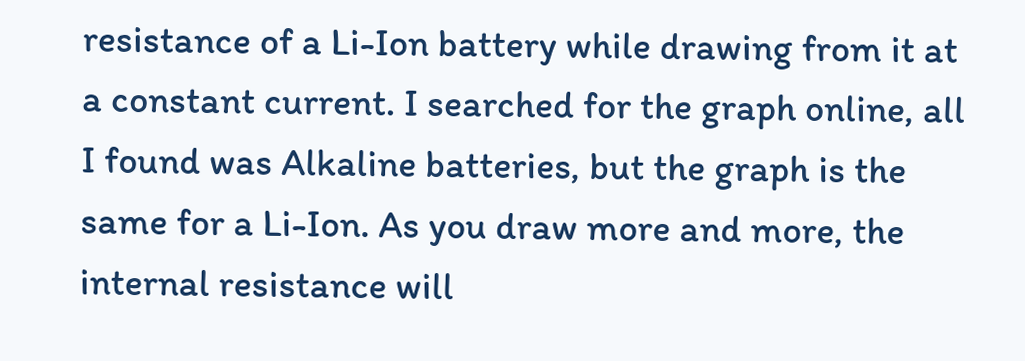resistance of a Li-Ion battery while drawing from it at a constant current. I searched for the graph online, all I found was Alkaline batteries, but the graph is the same for a Li-Ion. As you draw more and more, the internal resistance will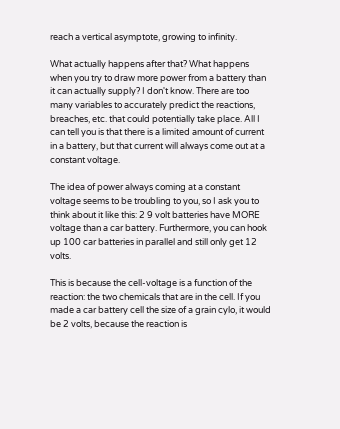reach a vertical asymptote, growing to infinity.

What actually happens after that? What happens when you try to draw more power from a battery than it can actually supply? I don't know. There are too many variables to accurately predict the reactions, breaches, etc. that could potentially take place. All I can tell you is that there is a limited amount of current in a battery, but that current will always come out at a constant voltage.

The idea of power always coming at a constant voltage seems to be troubling to you, so I ask you to think about it like this: 2 9 volt batteries have MORE voltage than a car battery. Furthermore, you can hook up 100 car batteries in parallel and still only get 12 volts.

This is because the cell-voltage is a function of the reaction: the two chemicals that are in the cell. If you made a car battery cell the size of a grain cylo, it would be 2 volts, because the reaction is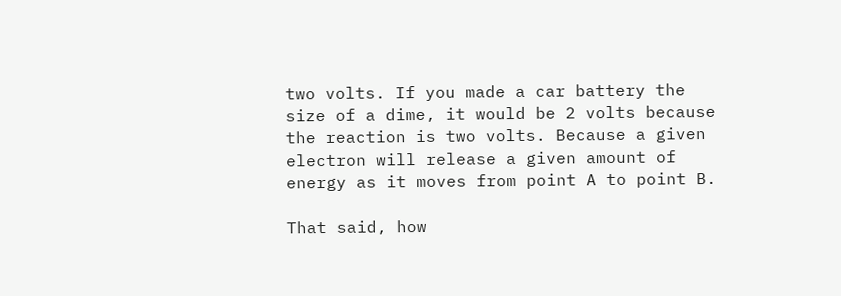two volts. If you made a car battery the size of a dime, it would be 2 volts because the reaction is two volts. Because a given electron will release a given amount of energy as it moves from point A to point B.

That said, how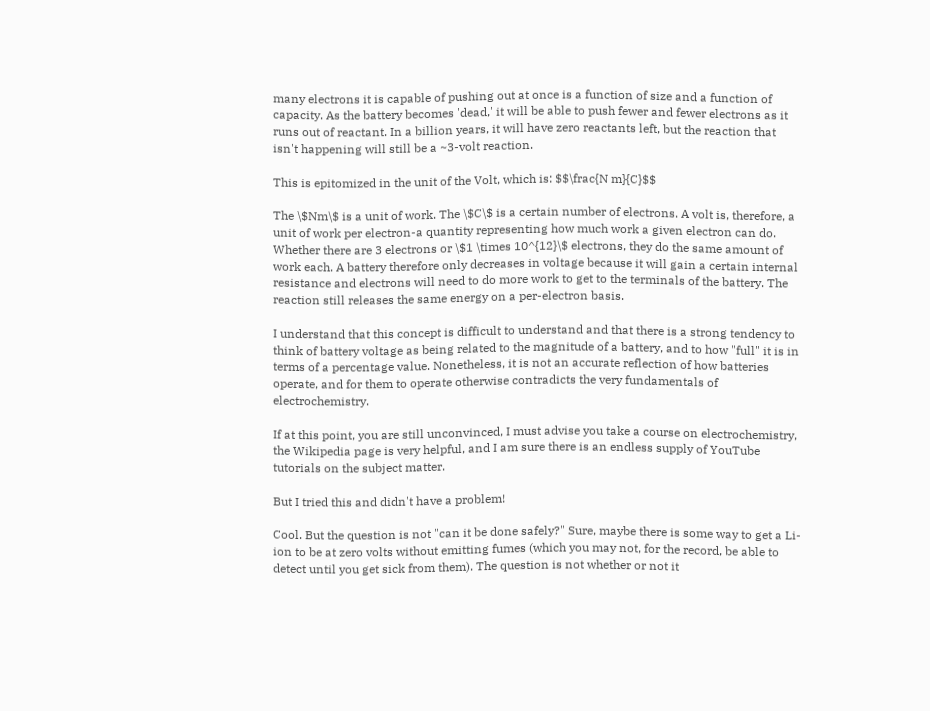many electrons it is capable of pushing out at once is a function of size and a function of capacity. As the battery becomes 'dead,' it will be able to push fewer and fewer electrons as it runs out of reactant. In a billion years, it will have zero reactants left, but the reaction that isn't happening will still be a ~3-volt reaction.

This is epitomized in the unit of the Volt, which is: $$\frac{N m}{C}$$

The \$Nm\$ is a unit of work. The \$C\$ is a certain number of electrons. A volt is, therefore, a unit of work per electron-a quantity representing how much work a given electron can do. Whether there are 3 electrons or \$1 \times 10^{12}\$ electrons, they do the same amount of work each. A battery therefore only decreases in voltage because it will gain a certain internal resistance and electrons will need to do more work to get to the terminals of the battery. The reaction still releases the same energy on a per-electron basis.

I understand that this concept is difficult to understand and that there is a strong tendency to think of battery voltage as being related to the magnitude of a battery, and to how "full" it is in terms of a percentage value. Nonetheless, it is not an accurate reflection of how batteries operate, and for them to operate otherwise contradicts the very fundamentals of electrochemistry.

If at this point, you are still unconvinced, I must advise you take a course on electrochemistry, the Wikipedia page is very helpful, and I am sure there is an endless supply of YouTube tutorials on the subject matter.

But I tried this and didn't have a problem!

Cool. But the question is not "can it be done safely?" Sure, maybe there is some way to get a Li-ion to be at zero volts without emitting fumes (which you may not, for the record, be able to detect until you get sick from them). The question is not whether or not it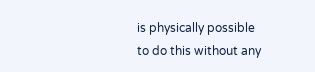is physically possible to do this without any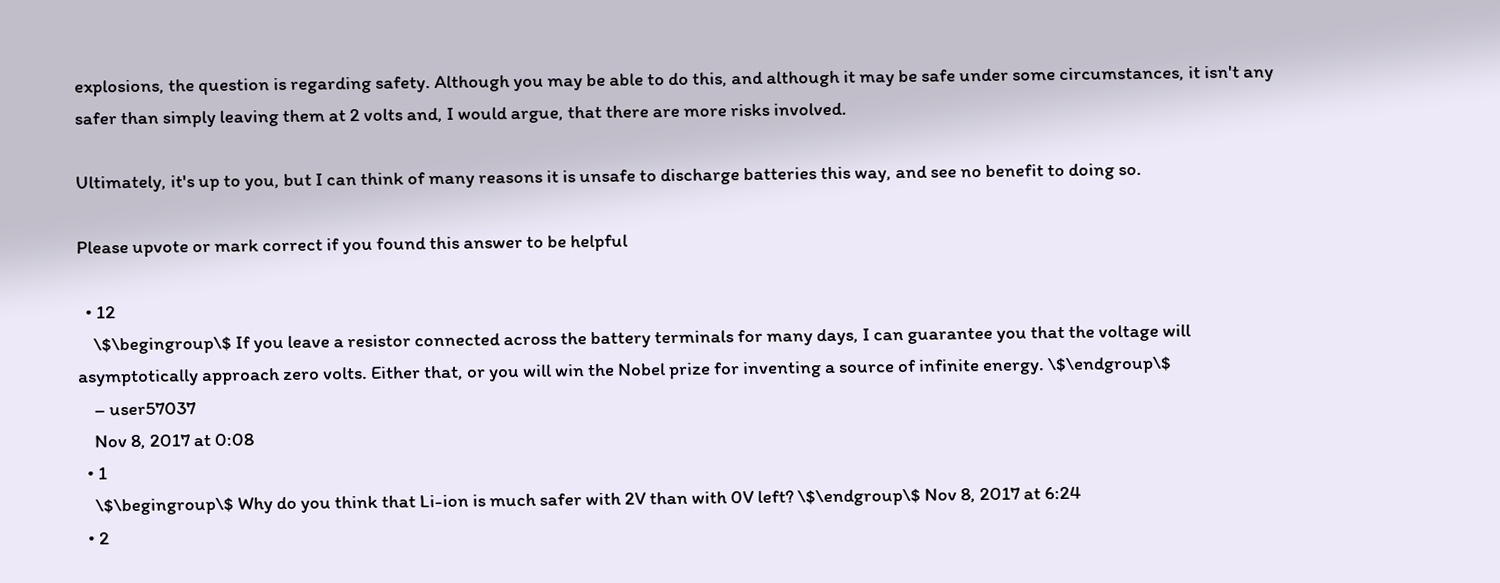explosions, the question is regarding safety. Although you may be able to do this, and although it may be safe under some circumstances, it isn't any safer than simply leaving them at 2 volts and, I would argue, that there are more risks involved.

Ultimately, it's up to you, but I can think of many reasons it is unsafe to discharge batteries this way, and see no benefit to doing so.

Please upvote or mark correct if you found this answer to be helpful

  • 12
    \$\begingroup\$ If you leave a resistor connected across the battery terminals for many days, I can guarantee you that the voltage will asymptotically approach zero volts. Either that, or you will win the Nobel prize for inventing a source of infinite energy. \$\endgroup\$
    – user57037
    Nov 8, 2017 at 0:08
  • 1
    \$\begingroup\$ Why do you think that Li-ion is much safer with 2V than with 0V left? \$\endgroup\$ Nov 8, 2017 at 6:24
  • 2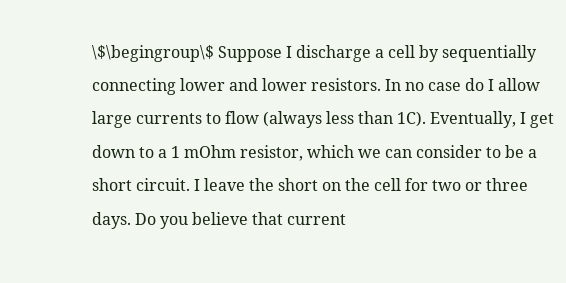\$\begingroup\$ Suppose I discharge a cell by sequentially connecting lower and lower resistors. In no case do I allow large currents to flow (always less than 1C). Eventually, I get down to a 1 mOhm resistor, which we can consider to be a short circuit. I leave the short on the cell for two or three days. Do you believe that current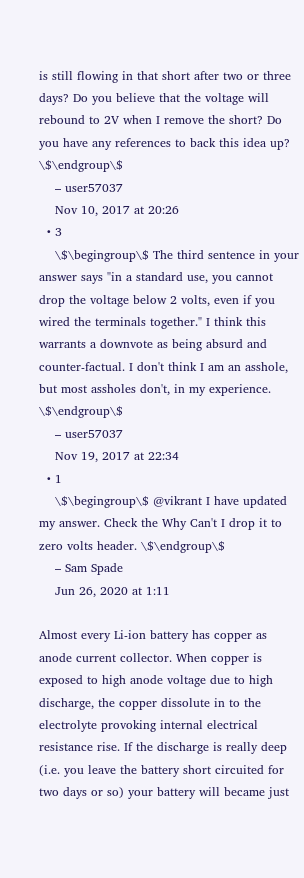is still flowing in that short after two or three days? Do you believe that the voltage will rebound to 2V when I remove the short? Do you have any references to back this idea up? \$\endgroup\$
    – user57037
    Nov 10, 2017 at 20:26
  • 3
    \$\begingroup\$ The third sentence in your answer says "in a standard use, you cannot drop the voltage below 2 volts, even if you wired the terminals together." I think this warrants a downvote as being absurd and counter-factual. I don't think I am an asshole, but most assholes don't, in my experience. \$\endgroup\$
    – user57037
    Nov 19, 2017 at 22:34
  • 1
    \$\begingroup\$ @vikrant I have updated my answer. Check the Why Can't I drop it to zero volts header. \$\endgroup\$
    – Sam Spade
    Jun 26, 2020 at 1:11

Almost every Li-ion battery has copper as anode current collector. When copper is exposed to high anode voltage due to high discharge, the copper dissolute in to the electrolyte provoking internal electrical resistance rise. If the discharge is really deep (i.e. you leave the battery short circuited for two days or so) your battery will became just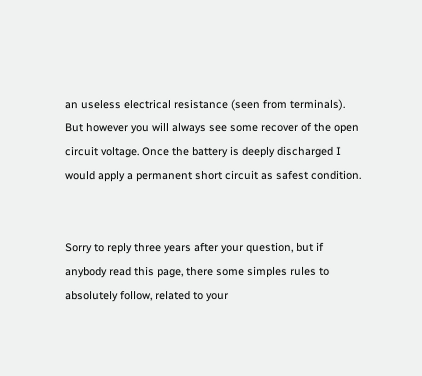an useless electrical resistance (seen from terminals). But however you will always see some recover of the open circuit voltage. Once the battery is deeply discharged I would apply a permanent short circuit as safest condition.


Sorry to reply three years after your question, but if anybody read this page, there some simples rules to absolutely follow, related to your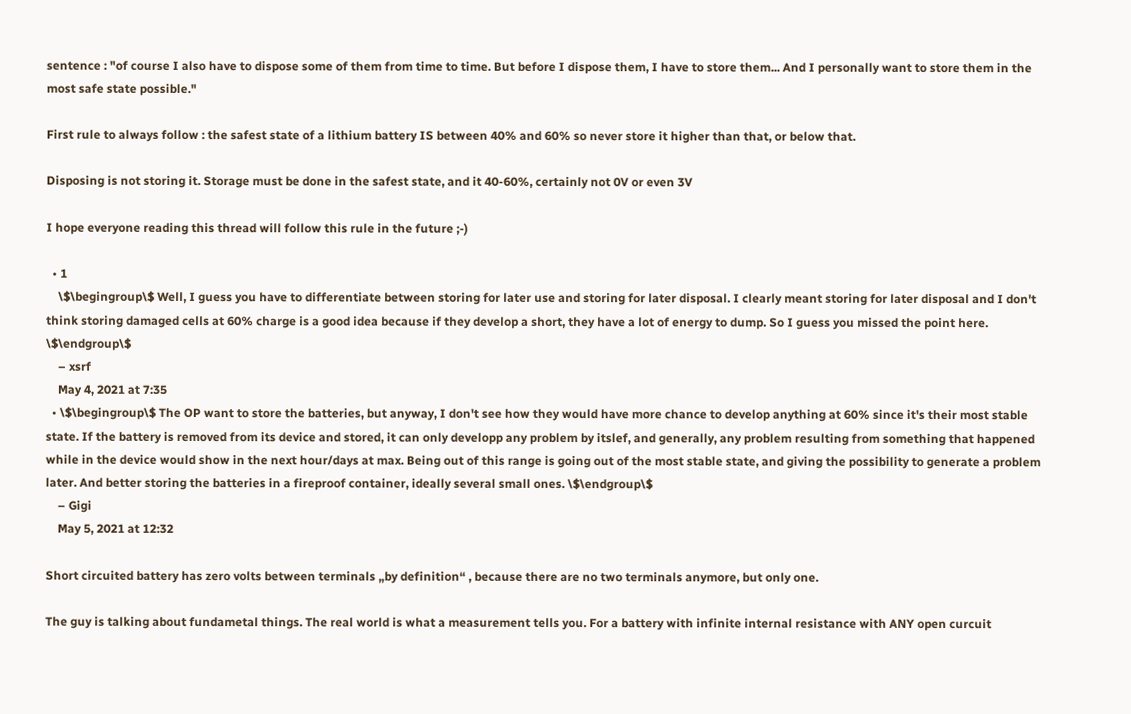sentence : "of course I also have to dispose some of them from time to time. But before I dispose them, I have to store them... And I personally want to store them in the most safe state possible."

First rule to always follow : the safest state of a lithium battery IS between 40% and 60% so never store it higher than that, or below that.

Disposing is not storing it. Storage must be done in the safest state, and it 40-60%, certainly not 0V or even 3V

I hope everyone reading this thread will follow this rule in the future ;-)

  • 1
    \$\begingroup\$ Well, I guess you have to differentiate between storing for later use and storing for later disposal. I clearly meant storing for later disposal and I don't think storing damaged cells at 60% charge is a good idea because if they develop a short, they have a lot of energy to dump. So I guess you missed the point here. \$\endgroup\$
    – xsrf
    May 4, 2021 at 7:35
  • \$\begingroup\$ The OP want to store the batteries, but anyway, I don't see how they would have more chance to develop anything at 60% since it's their most stable state. If the battery is removed from its device and stored, it can only developp any problem by itslef, and generally, any problem resulting from something that happened while in the device would show in the next hour/days at max. Being out of this range is going out of the most stable state, and giving the possibility to generate a problem later. And better storing the batteries in a fireproof container, ideally several small ones. \$\endgroup\$
    – Gigi
    May 5, 2021 at 12:32

Short circuited battery has zero volts between terminals „by definition“ , because there are no two terminals anymore, but only one.

The guy is talking about fundametal things. The real world is what a measurement tells you. For a battery with infinite internal resistance with ANY open curcuit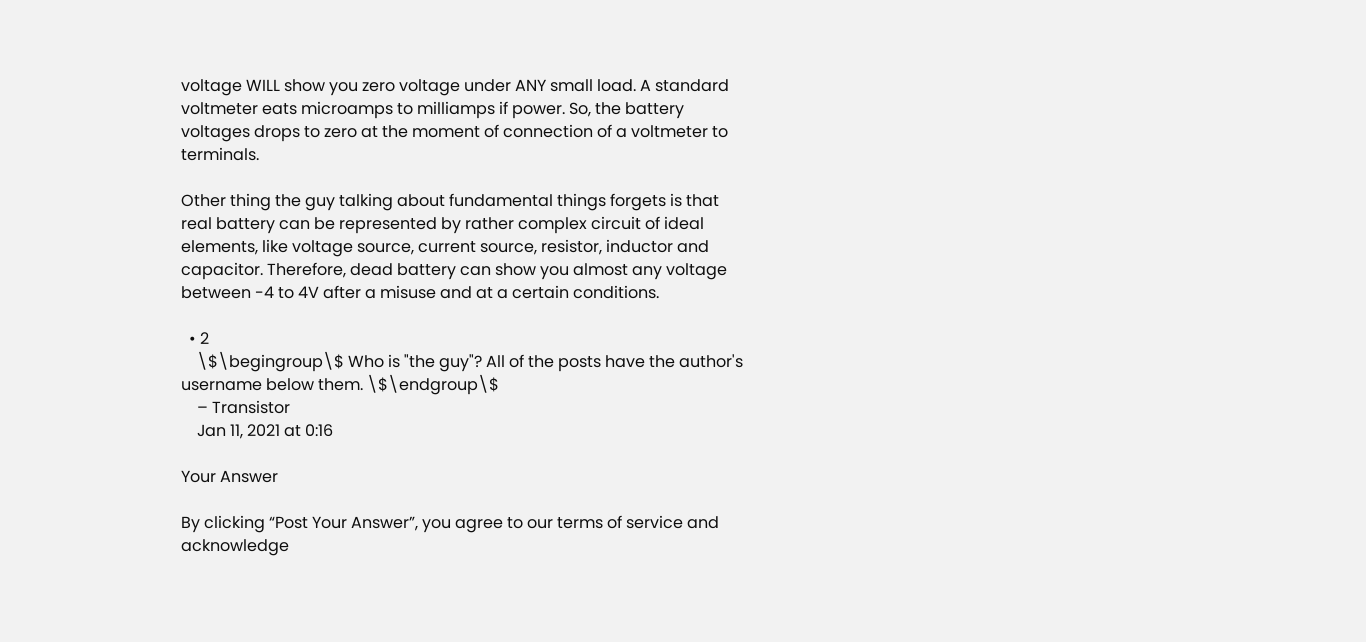voltage WILL show you zero voltage under ANY small load. A standard voltmeter eats microamps to milliamps if power. So, the battery voltages drops to zero at the moment of connection of a voltmeter to terminals.

Other thing the guy talking about fundamental things forgets is that real battery can be represented by rather complex circuit of ideal elements, like voltage source, current source, resistor, inductor and capacitor. Therefore, dead battery can show you almost any voltage between -4 to 4V after a misuse and at a certain conditions.

  • 2
    \$\begingroup\$ Who is "the guy"? All of the posts have the author's username below them. \$\endgroup\$
    – Transistor
    Jan 11, 2021 at 0:16

Your Answer

By clicking “Post Your Answer”, you agree to our terms of service and acknowledge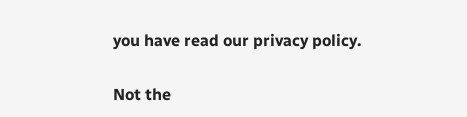you have read our privacy policy.

Not the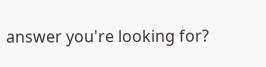answer you're looking for?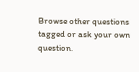Browse other questions tagged or ask your own question.